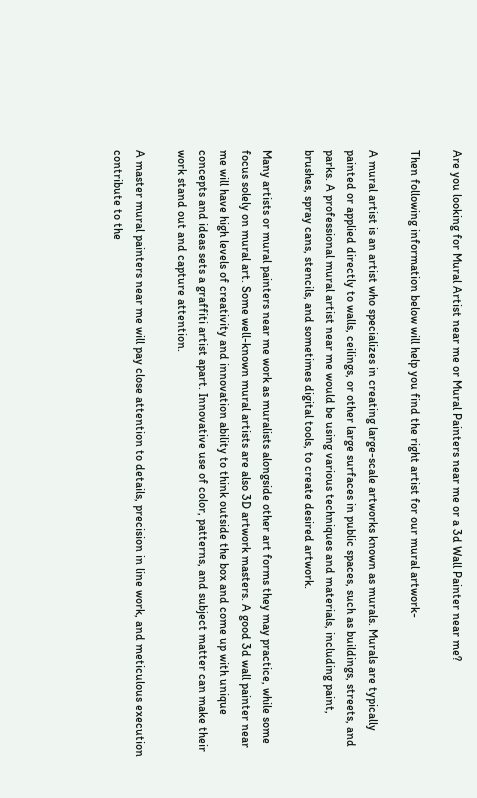Are you looking for Mural Artist near me or Mural Painters near me or a 3d Wall Painter near me?

Then following information below will help you find the right artist for our mural artwork-

A mural artist is an artist who specializes in creating large-scale artworks known as murals. Murals are typically painted or applied directly to walls, ceilings, or other large surfaces in public spaces, such as buildings, streets, and parks. A professional mural artist near me would be using various techniques and materials, including paint, brushes, spray cans, stencils, and sometimes digital tools, to create desired artwork.

Many artists or mural painters near me work as muralists alongside other art forms they may practice, while some focus solely on mural art. Some well-known mural artists are also 3D artwork masters. A good 3d wall painter near me will have high levels of creativity and innovation ability to think outside the box and come up with unique concepts and ideas sets a graffiti artist apart. Innovative use of color, patterns, and subject matter can make their work stand out and capture attention.

A master mural painters near me will pay close attention to details, precision in line work, and meticulous execution contribute to the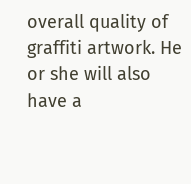overall quality of graffiti artwork. He or she will also have a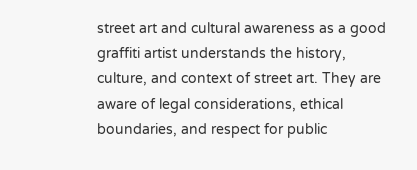street art and cultural awareness as a good graffiti artist understands the history, culture, and context of street art. They are aware of legal considerations, ethical boundaries, and respect for public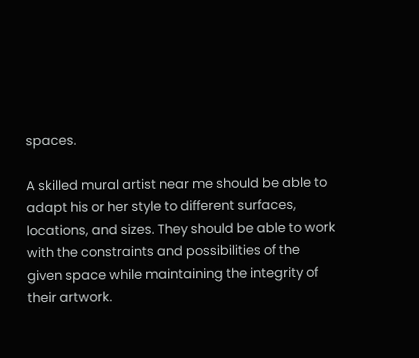spaces.

A skilled mural artist near me should be able to adapt his or her style to different surfaces, locations, and sizes. They should be able to work with the constraints and possibilities of the given space while maintaining the integrity of their artwork.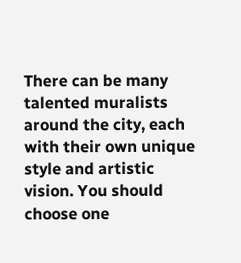There can be many talented muralists around the city, each with their own unique style and artistic vision. You should choose one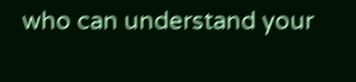who can understand your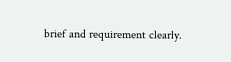brief and requirement clearly.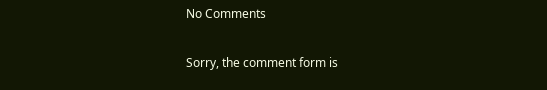No Comments

Sorry, the comment form is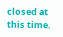closed at this time.